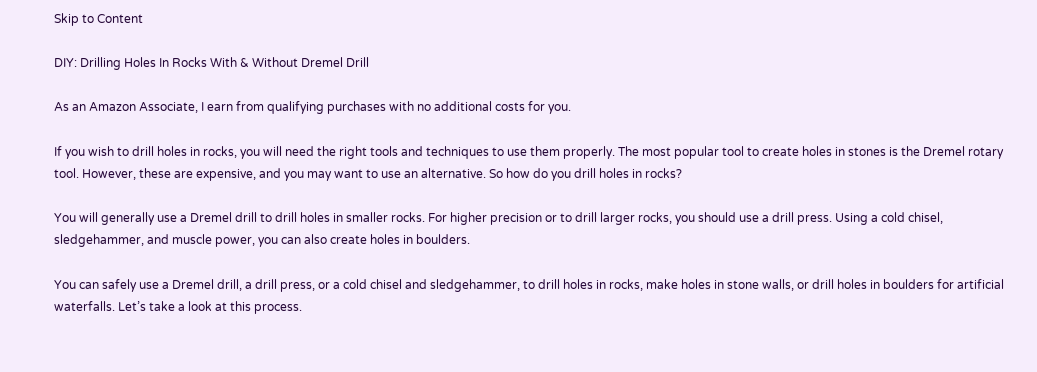Skip to Content

DIY: Drilling Holes In Rocks With & Without Dremel Drill

As an Amazon Associate, I earn from qualifying purchases with no additional costs for you.

If you wish to drill holes in rocks, you will need the right tools and techniques to use them properly. The most popular tool to create holes in stones is the Dremel rotary tool. However, these are expensive, and you may want to use an alternative. So how do you drill holes in rocks?

You will generally use a Dremel drill to drill holes in smaller rocks. For higher precision or to drill larger rocks, you should use a drill press. Using a cold chisel, sledgehammer, and muscle power, you can also create holes in boulders.

You can safely use a Dremel drill, a drill press, or a cold chisel and sledgehammer, to drill holes in rocks, make holes in stone walls, or drill holes in boulders for artificial waterfalls. Let’s take a look at this process.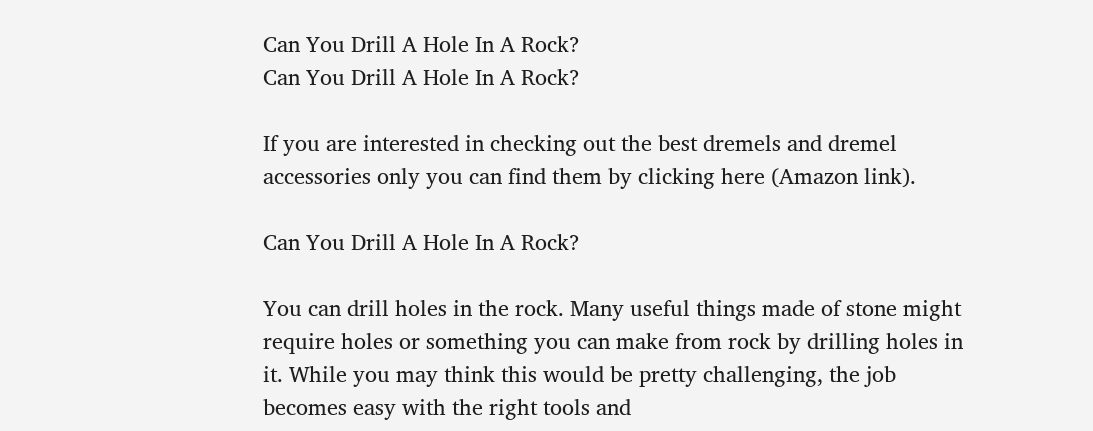Can You Drill A Hole In A Rock?
Can You Drill A Hole In A Rock?

If you are interested in checking out the best dremels and dremel accessories only you can find them by clicking here (Amazon link).

Can You Drill A Hole In A Rock?

You can drill holes in the rock. Many useful things made of stone might require holes or something you can make from rock by drilling holes in it. While you may think this would be pretty challenging, the job becomes easy with the right tools and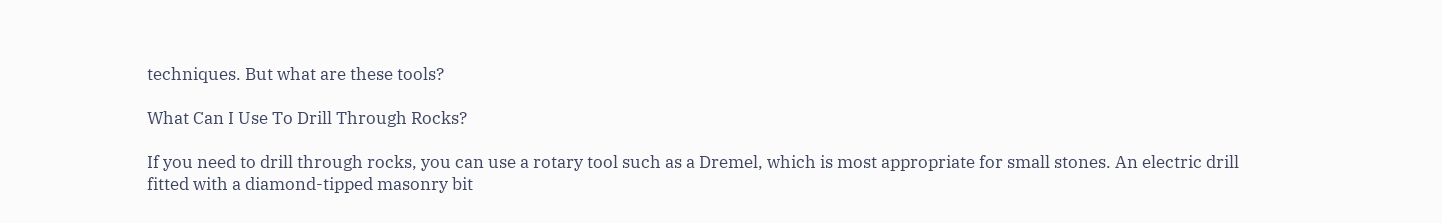techniques. But what are these tools?

What Can I Use To Drill Through Rocks?

If you need to drill through rocks, you can use a rotary tool such as a Dremel, which is most appropriate for small stones. An electric drill fitted with a diamond-tipped masonry bit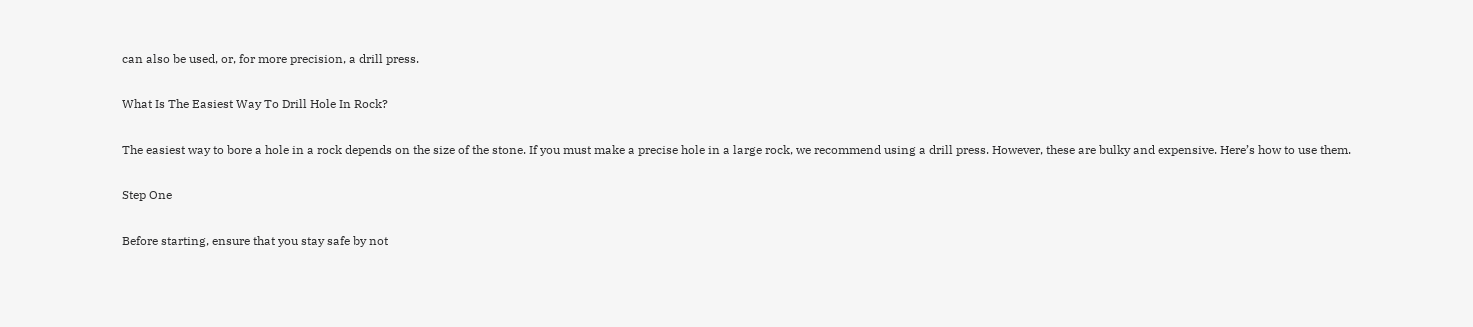can also be used, or, for more precision, a drill press.

What Is The Easiest Way To Drill Hole In Rock?

The easiest way to bore a hole in a rock depends on the size of the stone. If you must make a precise hole in a large rock, we recommend using a drill press. However, these are bulky and expensive. Here’s how to use them.

Step One

Before starting, ensure that you stay safe by not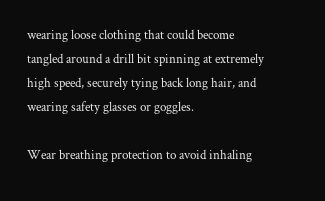wearing loose clothing that could become tangled around a drill bit spinning at extremely high speed, securely tying back long hair, and wearing safety glasses or goggles.

Wear breathing protection to avoid inhaling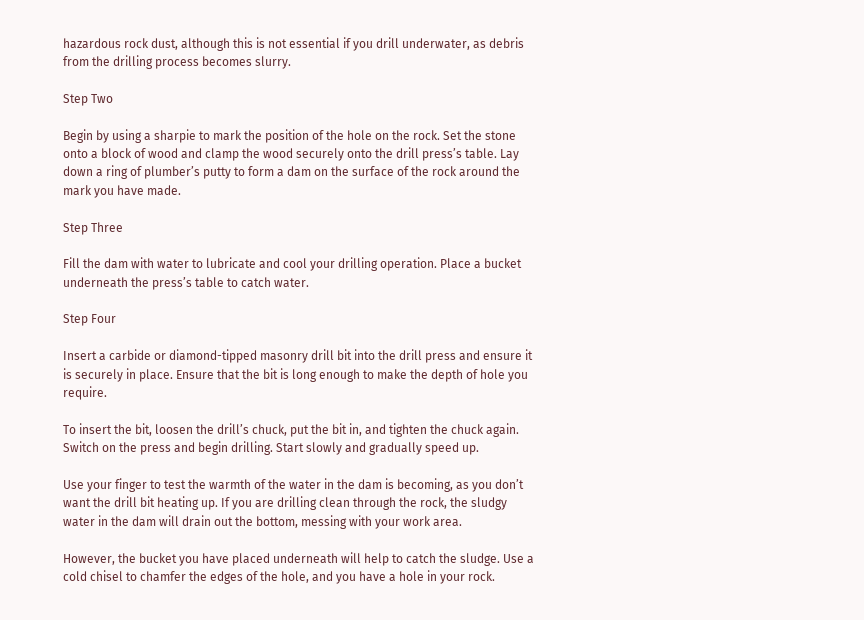hazardous rock dust, although this is not essential if you drill underwater, as debris from the drilling process becomes slurry.

Step Two

Begin by using a sharpie to mark the position of the hole on the rock. Set the stone onto a block of wood and clamp the wood securely onto the drill press’s table. Lay down a ring of plumber’s putty to form a dam on the surface of the rock around the mark you have made.

Step Three

Fill the dam with water to lubricate and cool your drilling operation. Place a bucket underneath the press’s table to catch water.

Step Four

Insert a carbide or diamond-tipped masonry drill bit into the drill press and ensure it is securely in place. Ensure that the bit is long enough to make the depth of hole you require.

To insert the bit, loosen the drill’s chuck, put the bit in, and tighten the chuck again. Switch on the press and begin drilling. Start slowly and gradually speed up.

Use your finger to test the warmth of the water in the dam is becoming, as you don’t want the drill bit heating up. If you are drilling clean through the rock, the sludgy water in the dam will drain out the bottom, messing with your work area.

However, the bucket you have placed underneath will help to catch the sludge. Use a cold chisel to chamfer the edges of the hole, and you have a hole in your rock.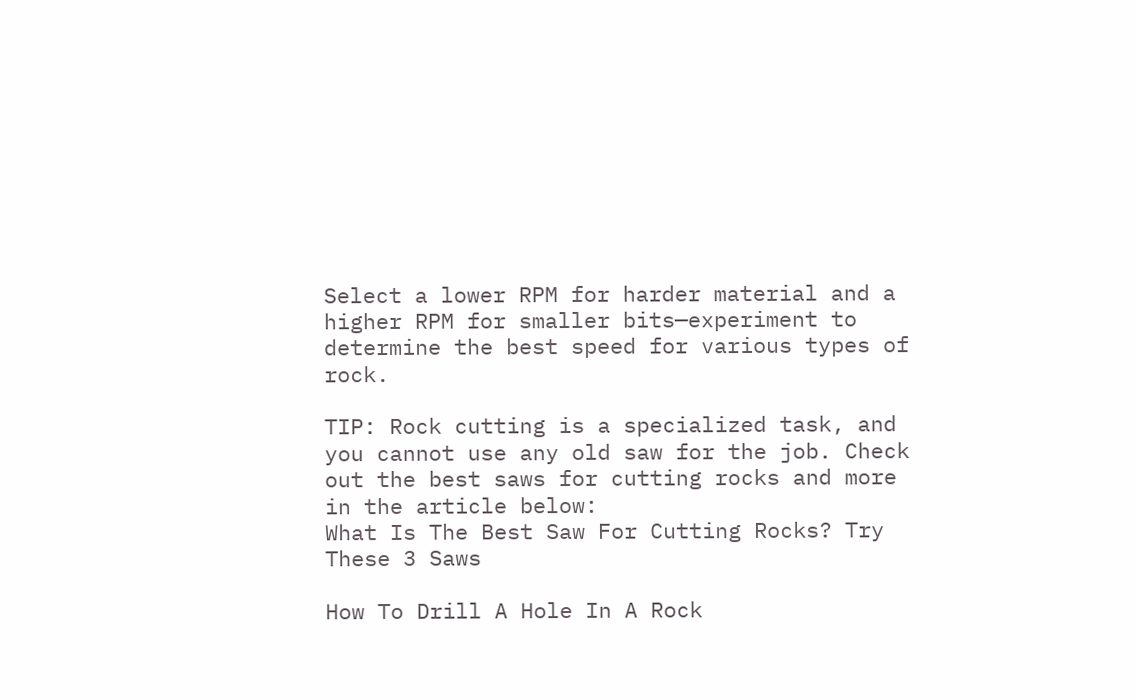Select a lower RPM for harder material and a higher RPM for smaller bits—experiment to determine the best speed for various types of rock.

TIP: Rock cutting is a specialized task, and you cannot use any old saw for the job. Check out the best saws for cutting rocks and more in the article below:
What Is The Best Saw For Cutting Rocks? Try These 3 Saws

How To Drill A Hole In A Rock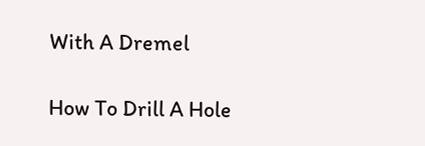With A Dremel

How To Drill A Hole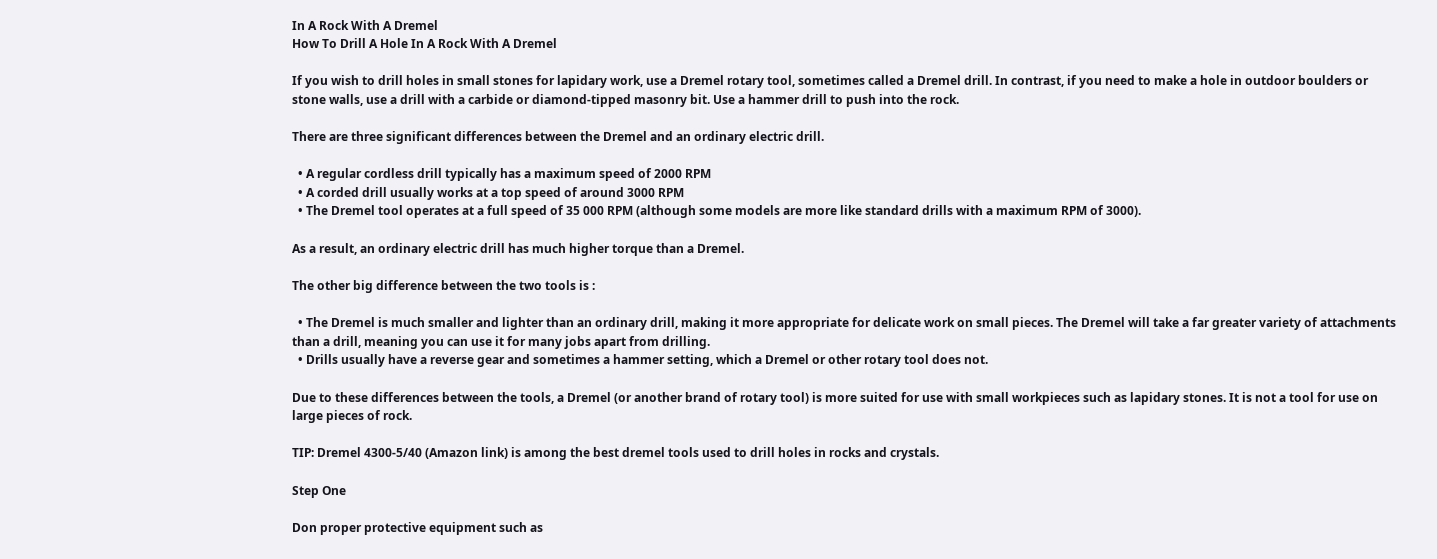In A Rock With A Dremel
How To Drill A Hole In A Rock With A Dremel

If you wish to drill holes in small stones for lapidary work, use a Dremel rotary tool, sometimes called a Dremel drill. In contrast, if you need to make a hole in outdoor boulders or stone walls, use a drill with a carbide or diamond-tipped masonry bit. Use a hammer drill to push into the rock.

There are three significant differences between the Dremel and an ordinary electric drill.

  • A regular cordless drill typically has a maximum speed of 2000 RPM
  • A corded drill usually works at a top speed of around 3000 RPM
  • The Dremel tool operates at a full speed of 35 000 RPM (although some models are more like standard drills with a maximum RPM of 3000).

As a result, an ordinary electric drill has much higher torque than a Dremel.

The other big difference between the two tools is :

  • The Dremel is much smaller and lighter than an ordinary drill, making it more appropriate for delicate work on small pieces. The Dremel will take a far greater variety of attachments than a drill, meaning you can use it for many jobs apart from drilling.
  • Drills usually have a reverse gear and sometimes a hammer setting, which a Dremel or other rotary tool does not.

Due to these differences between the tools, a Dremel (or another brand of rotary tool) is more suited for use with small workpieces such as lapidary stones. It is not a tool for use on large pieces of rock.

TIP: Dremel 4300-5/40 (Amazon link) is among the best dremel tools used to drill holes in rocks and crystals.

Step One

Don proper protective equipment such as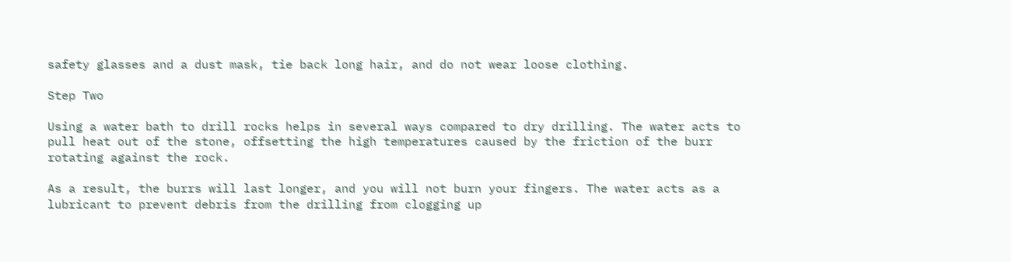safety glasses and a dust mask, tie back long hair, and do not wear loose clothing.

Step Two

Using a water bath to drill rocks helps in several ways compared to dry drilling. The water acts to pull heat out of the stone, offsetting the high temperatures caused by the friction of the burr rotating against the rock.

As a result, the burrs will last longer, and you will not burn your fingers. The water acts as a lubricant to prevent debris from the drilling from clogging up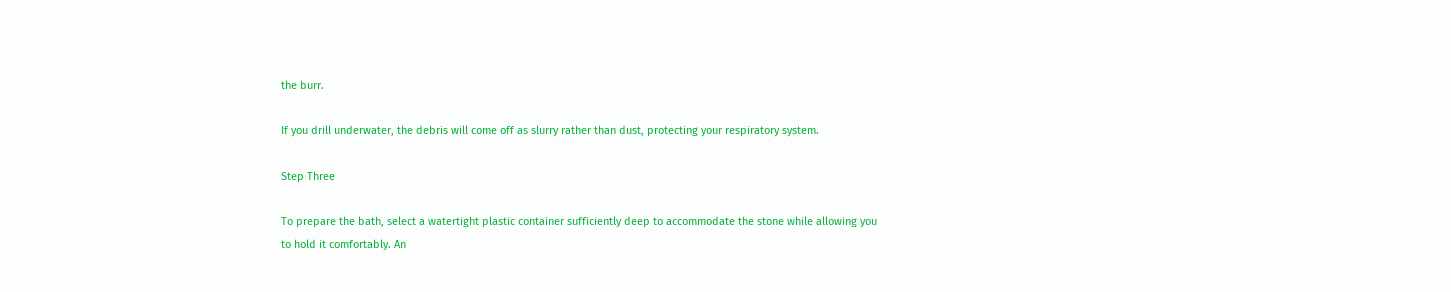the burr.

If you drill underwater, the debris will come off as slurry rather than dust, protecting your respiratory system.

Step Three

To prepare the bath, select a watertight plastic container sufficiently deep to accommodate the stone while allowing you to hold it comfortably. An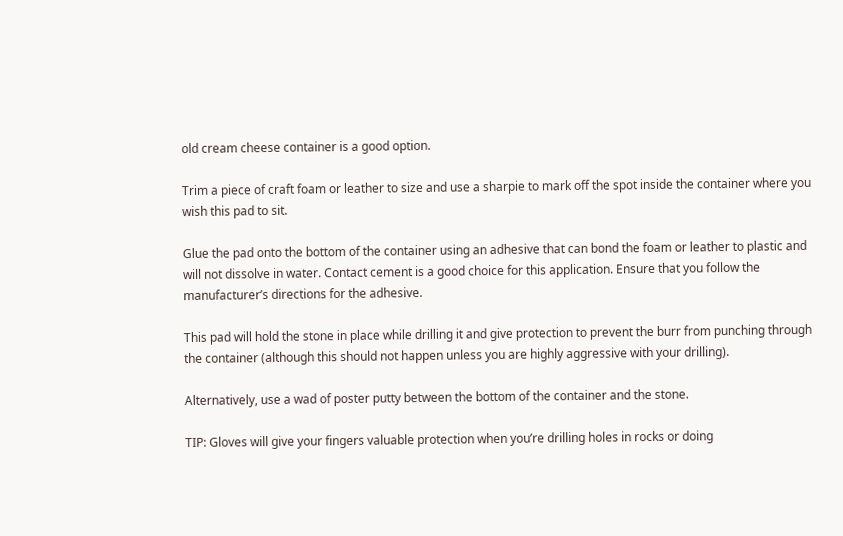old cream cheese container is a good option.

Trim a piece of craft foam or leather to size and use a sharpie to mark off the spot inside the container where you wish this pad to sit.

Glue the pad onto the bottom of the container using an adhesive that can bond the foam or leather to plastic and will not dissolve in water. Contact cement is a good choice for this application. Ensure that you follow the manufacturer’s directions for the adhesive.

This pad will hold the stone in place while drilling it and give protection to prevent the burr from punching through the container (although this should not happen unless you are highly aggressive with your drilling).

Alternatively, use a wad of poster putty between the bottom of the container and the stone.

TIP: Gloves will give your fingers valuable protection when you’re drilling holes in rocks or doing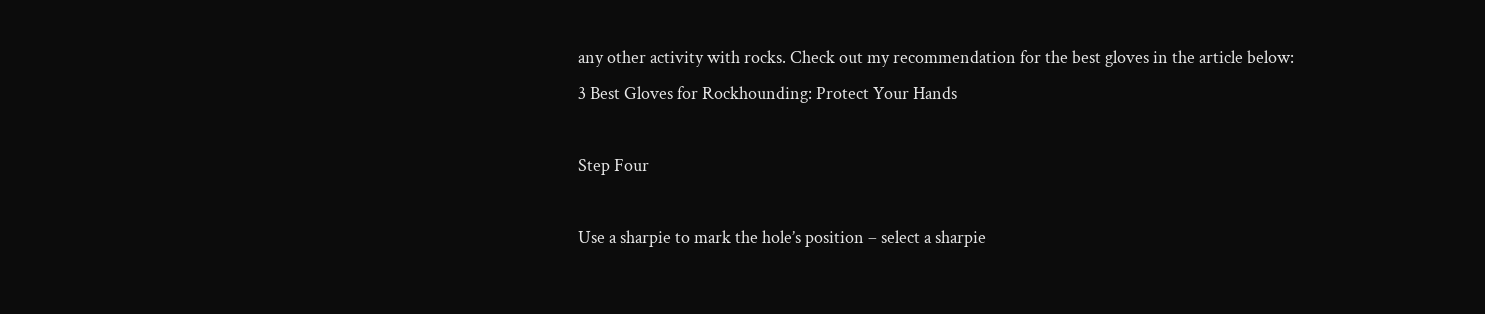any other activity with rocks. Check out my recommendation for the best gloves in the article below:
3 Best Gloves for Rockhounding: Protect Your Hands

Step Four

Use a sharpie to mark the hole’s position – select a sharpie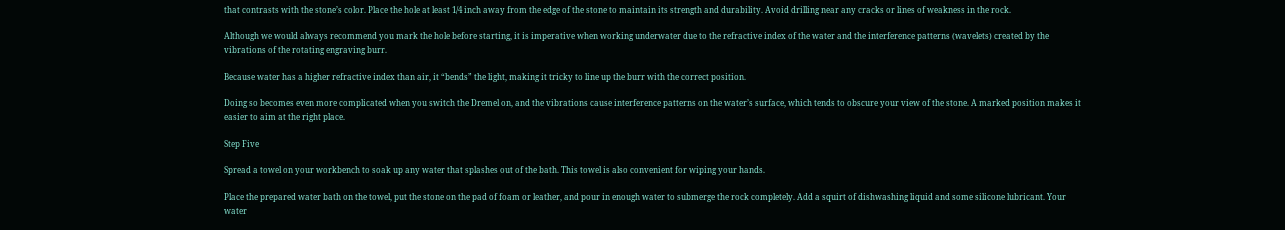that contrasts with the stone’s color. Place the hole at least 1/4 inch away from the edge of the stone to maintain its strength and durability. Avoid drilling near any cracks or lines of weakness in the rock.

Although we would always recommend you mark the hole before starting, it is imperative when working underwater due to the refractive index of the water and the interference patterns (wavelets) created by the vibrations of the rotating engraving burr.

Because water has a higher refractive index than air, it “bends” the light, making it tricky to line up the burr with the correct position.

Doing so becomes even more complicated when you switch the Dremel on, and the vibrations cause interference patterns on the water’s surface, which tends to obscure your view of the stone. A marked position makes it easier to aim at the right place.

Step Five

Spread a towel on your workbench to soak up any water that splashes out of the bath. This towel is also convenient for wiping your hands.

Place the prepared water bath on the towel, put the stone on the pad of foam or leather, and pour in enough water to submerge the rock completely. Add a squirt of dishwashing liquid and some silicone lubricant. Your water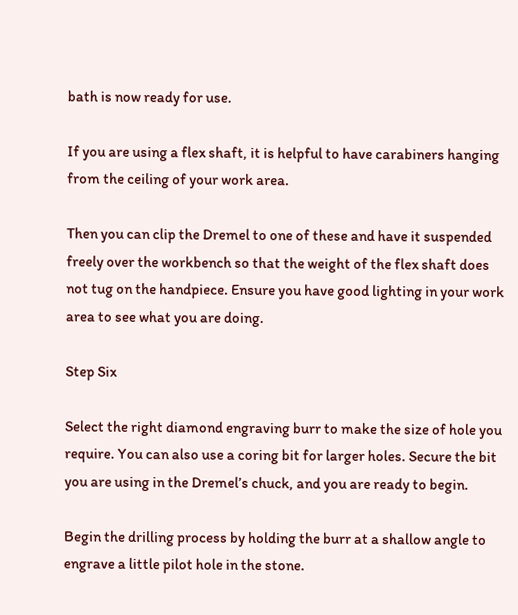bath is now ready for use.

If you are using a flex shaft, it is helpful to have carabiners hanging from the ceiling of your work area.

Then you can clip the Dremel to one of these and have it suspended freely over the workbench so that the weight of the flex shaft does not tug on the handpiece. Ensure you have good lighting in your work area to see what you are doing.

Step Six

Select the right diamond engraving burr to make the size of hole you require. You can also use a coring bit for larger holes. Secure the bit you are using in the Dremel’s chuck, and you are ready to begin.

Begin the drilling process by holding the burr at a shallow angle to engrave a little pilot hole in the stone.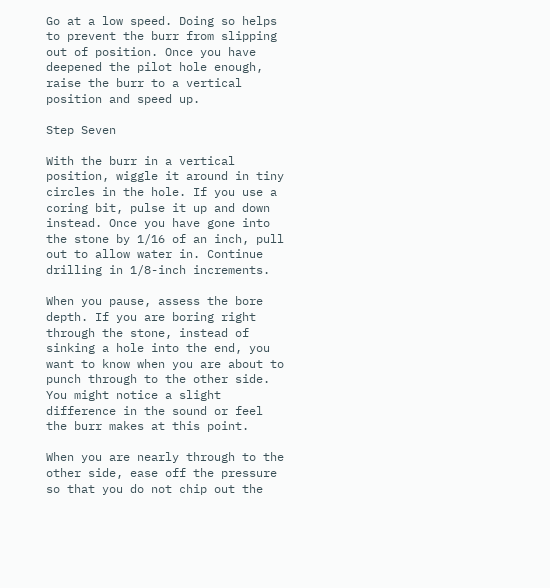Go at a low speed. Doing so helps to prevent the burr from slipping out of position. Once you have deepened the pilot hole enough, raise the burr to a vertical position and speed up.

Step Seven

With the burr in a vertical position, wiggle it around in tiny circles in the hole. If you use a coring bit, pulse it up and down instead. Once you have gone into the stone by 1/16 of an inch, pull out to allow water in. Continue drilling in 1/8-inch increments.

When you pause, assess the bore depth. If you are boring right through the stone, instead of sinking a hole into the end, you want to know when you are about to punch through to the other side. You might notice a slight difference in the sound or feel the burr makes at this point.

When you are nearly through to the other side, ease off the pressure so that you do not chip out the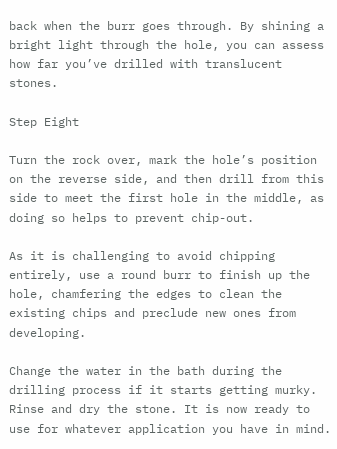back when the burr goes through. By shining a bright light through the hole, you can assess how far you’ve drilled with translucent stones.

Step Eight

Turn the rock over, mark the hole’s position on the reverse side, and then drill from this side to meet the first hole in the middle, as doing so helps to prevent chip-out.

As it is challenging to avoid chipping entirely, use a round burr to finish up the hole, chamfering the edges to clean the existing chips and preclude new ones from developing.

Change the water in the bath during the drilling process if it starts getting murky. Rinse and dry the stone. It is now ready to use for whatever application you have in mind.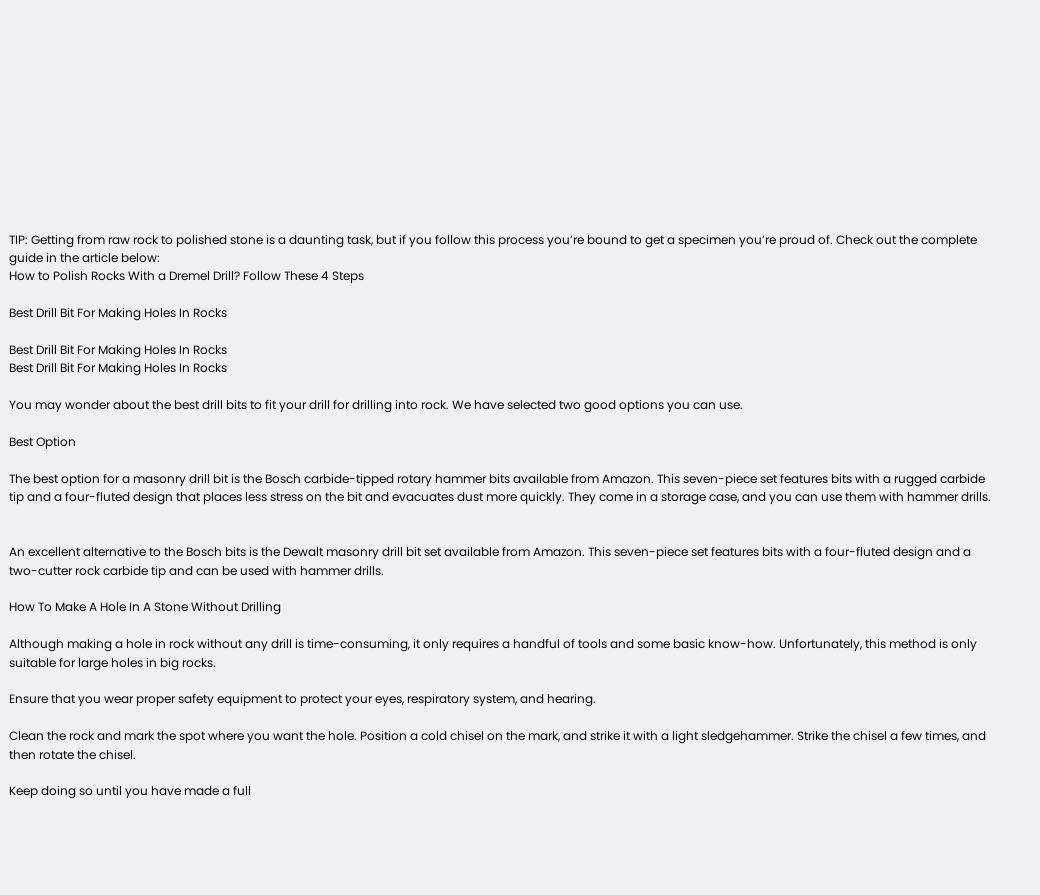TIP: Getting from raw rock to polished stone is a daunting task, but if you follow this process you’re bound to get a specimen you’re proud of. Check out the complete guide in the article below:
How to Polish Rocks With a Dremel Drill? Follow These 4 Steps

Best Drill Bit For Making Holes In Rocks

Best Drill Bit For Making Holes In Rocks
Best Drill Bit For Making Holes In Rocks

You may wonder about the best drill bits to fit your drill for drilling into rock. We have selected two good options you can use.

Best Option

The best option for a masonry drill bit is the Bosch carbide-tipped rotary hammer bits available from Amazon. This seven-piece set features bits with a rugged carbide tip and a four-fluted design that places less stress on the bit and evacuates dust more quickly. They come in a storage case, and you can use them with hammer drills.


An excellent alternative to the Bosch bits is the Dewalt masonry drill bit set available from Amazon. This seven-piece set features bits with a four-fluted design and a  two-cutter rock carbide tip and can be used with hammer drills.

How To Make A Hole In A Stone Without Drilling

Although making a hole in rock without any drill is time-consuming, it only requires a handful of tools and some basic know-how. Unfortunately, this method is only suitable for large holes in big rocks.

Ensure that you wear proper safety equipment to protect your eyes, respiratory system, and hearing.

Clean the rock and mark the spot where you want the hole. Position a cold chisel on the mark, and strike it with a light sledgehammer. Strike the chisel a few times, and then rotate the chisel.

Keep doing so until you have made a full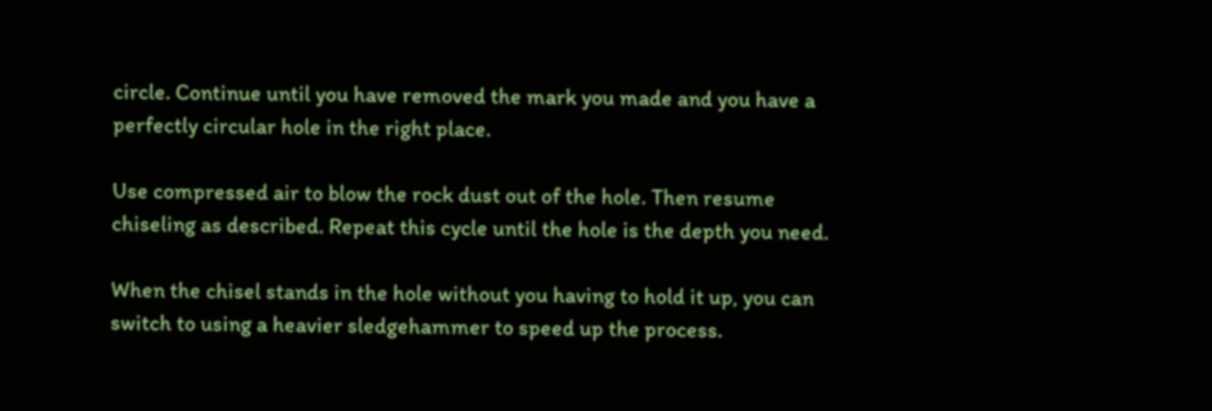circle. Continue until you have removed the mark you made and you have a perfectly circular hole in the right place.

Use compressed air to blow the rock dust out of the hole. Then resume chiseling as described. Repeat this cycle until the hole is the depth you need.

When the chisel stands in the hole without you having to hold it up, you can switch to using a heavier sledgehammer to speed up the process.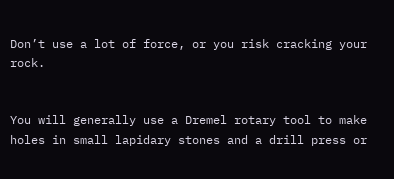Don’t use a lot of force, or you risk cracking your rock.


You will generally use a Dremel rotary tool to make holes in small lapidary stones and a drill press or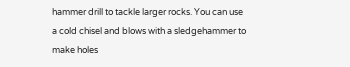hammer drill to tackle larger rocks. You can use a cold chisel and blows with a sledgehammer to make holes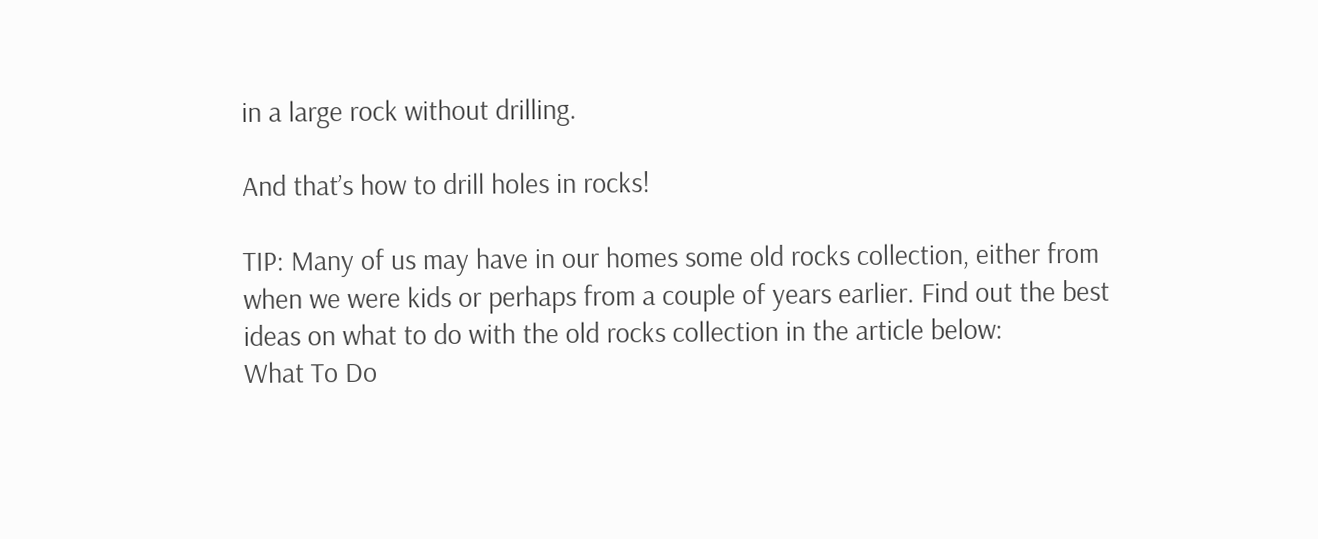in a large rock without drilling.

And that’s how to drill holes in rocks!

TIP: Many of us may have in our homes some old rocks collection, either from when we were kids or perhaps from a couple of years earlier. Find out the best ideas on what to do with the old rocks collection in the article below:
What To Do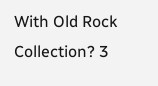With Old Rock Collection? 3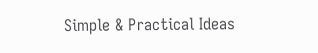Simple & Practical Ideas